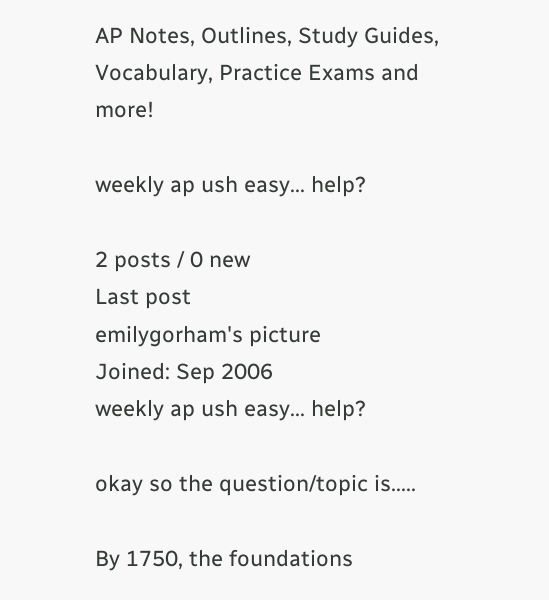AP Notes, Outlines, Study Guides, Vocabulary, Practice Exams and more!

weekly ap ush easy... help?

2 posts / 0 new
Last post
emilygorham's picture
Joined: Sep 2006
weekly ap ush easy... help?

okay so the question/topic is.....

By 1750, the foundations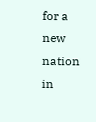for a new nation in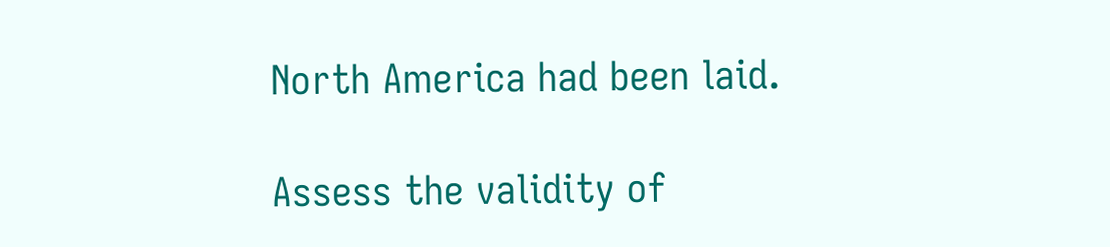North America had been laid.

Assess the validity of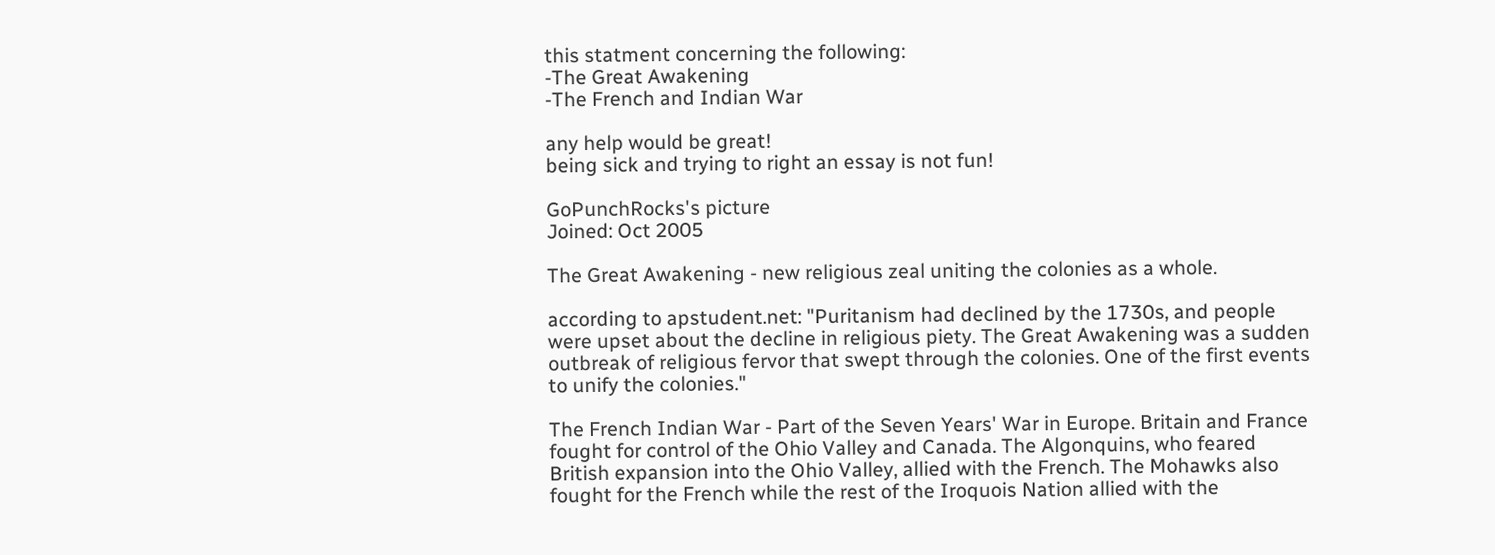this statment concerning the following:
-The Great Awakening
-The French and Indian War

any help would be great!
being sick and trying to right an essay is not fun!

GoPunchRocks's picture
Joined: Oct 2005

The Great Awakening - new religious zeal uniting the colonies as a whole.

according to apstudent.net: "Puritanism had declined by the 1730s, and people were upset about the decline in religious piety. The Great Awakening was a sudden outbreak of religious fervor that swept through the colonies. One of the first events to unify the colonies."

The French Indian War - Part of the Seven Years' War in Europe. Britain and France fought for control of the Ohio Valley and Canada. The Algonquins, who feared British expansion into the Ohio Valley, allied with the French. The Mohawks also fought for the French while the rest of the Iroquois Nation allied with the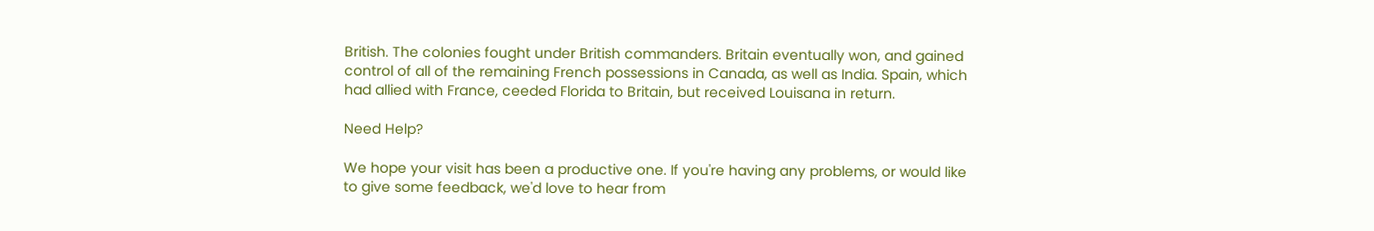British. The colonies fought under British commanders. Britain eventually won, and gained control of all of the remaining French possessions in Canada, as well as India. Spain, which had allied with France, ceeded Florida to Britain, but received Louisana in return.

Need Help?

We hope your visit has been a productive one. If you're having any problems, or would like to give some feedback, we'd love to hear from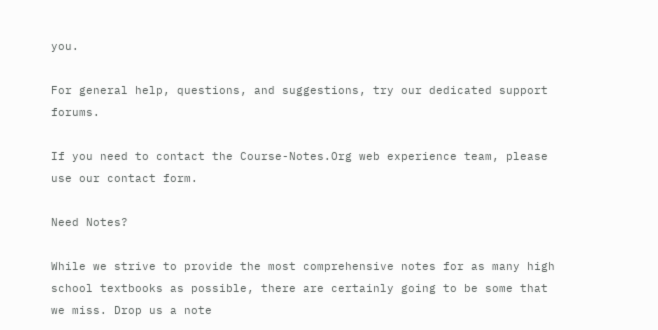you.

For general help, questions, and suggestions, try our dedicated support forums.

If you need to contact the Course-Notes.Org web experience team, please use our contact form.

Need Notes?

While we strive to provide the most comprehensive notes for as many high school textbooks as possible, there are certainly going to be some that we miss. Drop us a note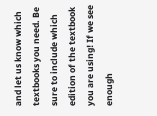and let us know which textbooks you need. Be sure to include which edition of the textbook you are using! If we see enough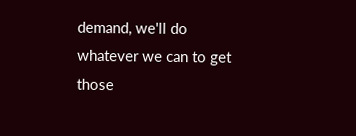demand, we'll do whatever we can to get those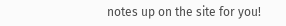notes up on the site for you!